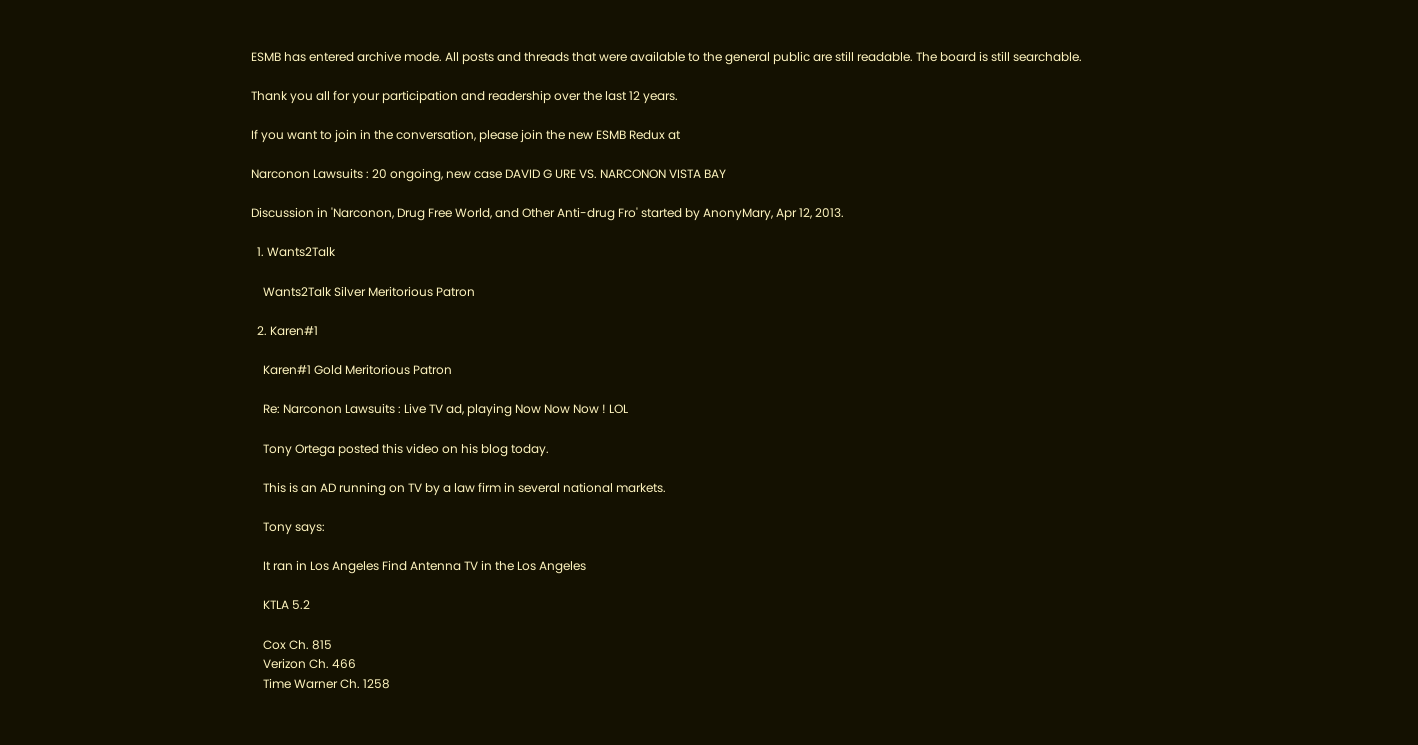ESMB has entered archive mode. All posts and threads that were available to the general public are still readable. The board is still searchable.

Thank you all for your participation and readership over the last 12 years.

If you want to join in the conversation, please join the new ESMB Redux at

Narconon Lawsuits : 20 ongoing, new case DAVID G URE VS. NARCONON VISTA BAY

Discussion in 'Narconon, Drug Free World, and Other Anti-drug Fro' started by AnonyMary, Apr 12, 2013.

  1. Wants2Talk

    Wants2Talk Silver Meritorious Patron

  2. Karen#1

    Karen#1 Gold Meritorious Patron

    Re: Narconon Lawsuits : Live TV ad, playing Now Now Now ! LOL

    Tony Ortega posted this video on his blog today.

    This is an AD running on TV by a law firm in several national markets.

    Tony says:

    It ran in Los Angeles Find Antenna TV in the Los Angeles

    KTLA 5.2

    Cox Ch. 815
    Verizon Ch. 466
    Time Warner Ch. 1258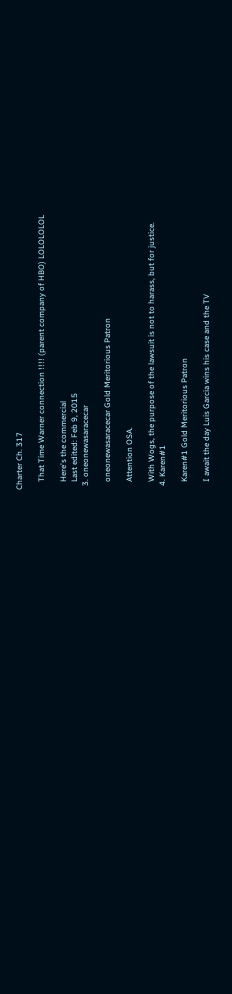Charter Ch. 317

    That Time Warner connection !!!! (parent company of HBO) LOLOLOLOL

    Here's the commercial
    Last edited: Feb 9, 2015
  3. oneonewasaracecar

    oneonewasaracecar Gold Meritorious Patron

    Attention OSA.

    With Wogs, the purpose of the lawsuit is not to harass, but for justice.
  4. Karen#1

    Karen#1 Gold Meritorious Patron

    I await the day Luis Garcia wins his case and the TV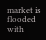market is flooded with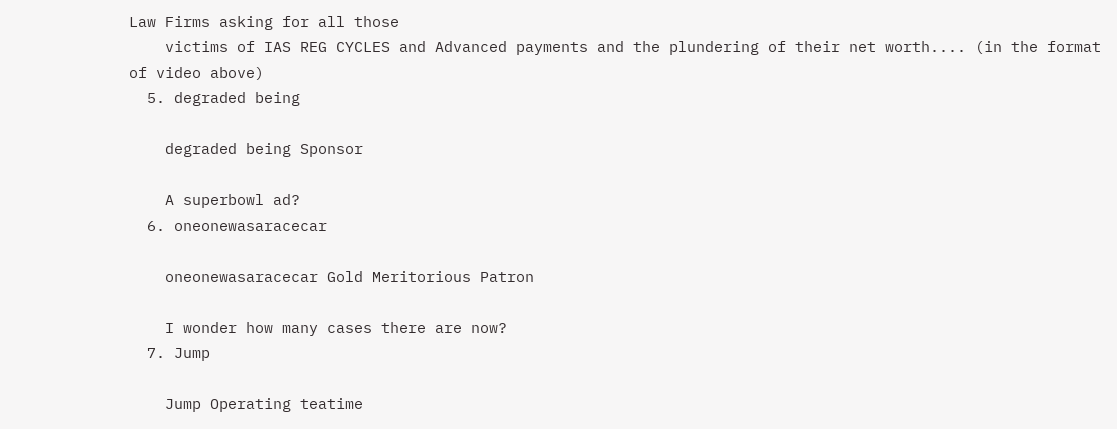Law Firms asking for all those
    victims of IAS REG CYCLES and Advanced payments and the plundering of their net worth.... (in the format of video above)
  5. degraded being

    degraded being Sponsor

    A superbowl ad?
  6. oneonewasaracecar

    oneonewasaracecar Gold Meritorious Patron

    I wonder how many cases there are now?
  7. Jump

    Jump Operating teatime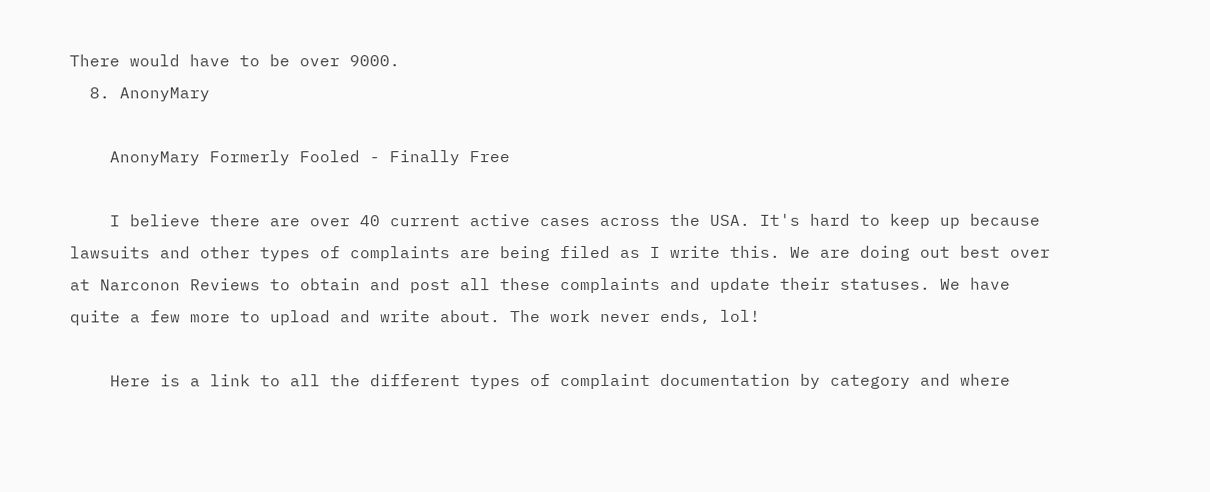There would have to be over 9000.
  8. AnonyMary

    AnonyMary Formerly Fooled - Finally Free

    I believe there are over 40 current active cases across the USA. It's hard to keep up because lawsuits and other types of complaints are being filed as I write this. We are doing out best over at Narconon Reviews to obtain and post all these complaints and update their statuses. We have quite a few more to upload and write about. The work never ends, lol!

    Here is a link to all the different types of complaint documentation by category and where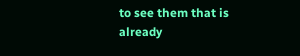to see them that is already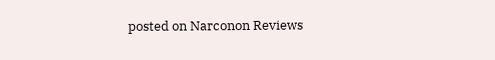posted on Narconon Reviews